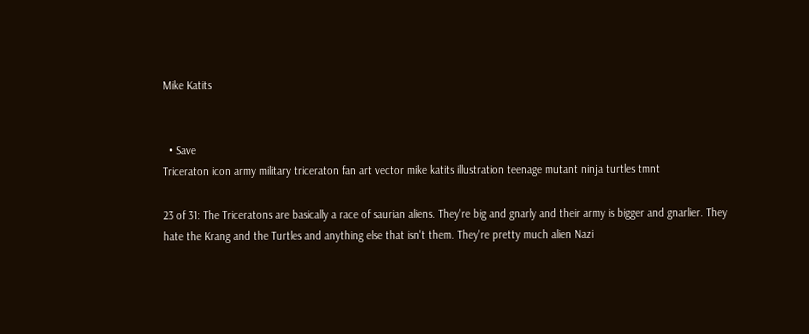Mike Katits


  • Save
Triceraton icon army military triceraton fan art vector mike katits illustration teenage mutant ninja turtles tmnt

23 of 31: The Triceratons are basically a race of saurian aliens. They're big and gnarly and their army is bigger and gnarlier. They hate the Krang and the Turtles and anything else that isn't them. They're pretty much alien Nazi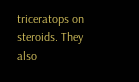triceratops on steroids. They also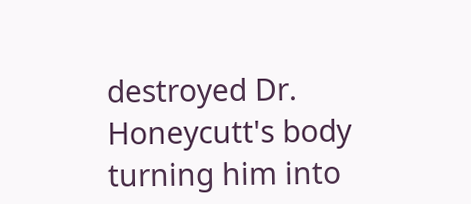destroyed Dr. Honeycutt's body turning him into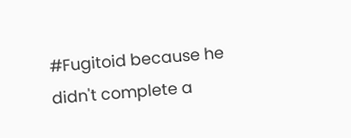#Fugitoid because he didn't complete a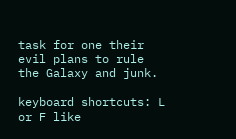task for one their evil plans to rule the Galaxy and junk.

keyboard shortcuts: L or F like